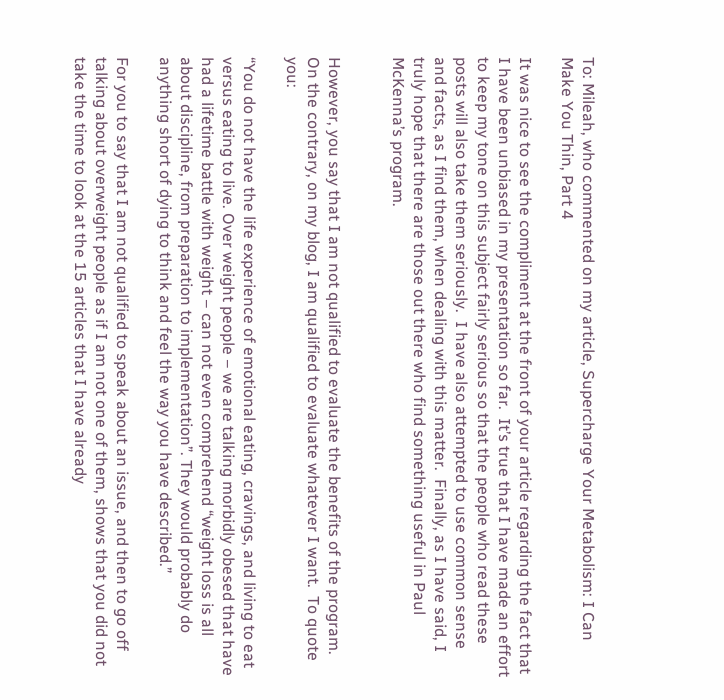To: Mileah, who commented on my article, Supercharge Your Metabolism: I Can Make You Thin, Part 4

It was nice to see the compliment at the front of your article regarding the fact that I have been unbiased in my presentation so far.  It’s true that I have made an effort to keep my tone on this subject fairly serious so that the people who read these posts will also take them seriously.  I have also attempted to use common sense and facts, as I find them, when dealing with this matter.  Finally, as I have said, I truly hope that there are those out there who find something useful in Paul McKenna’s program.


However, you say that I am not qualified to evaluate the benefits of the program.  On the contrary, on my blog, I am qualified to evaluate whatever I want.  To quote you:

“You do not have the life experience of emotional eating, cravings, and living to eat versus eating to live. Over weight people – we are talking morbidly obesed that have had a lifetime battle with weight – can not even comprehend “weight loss is all about discipline, from preparation to implementation”. They would probably do anything short of dying to think and feel the way you have described.”

For you to say that I am not qualified to speak about an issue, and then to go off talking about overweight people as if I am not one of them, shows that you did not take the time to look at the 15 articles that I have already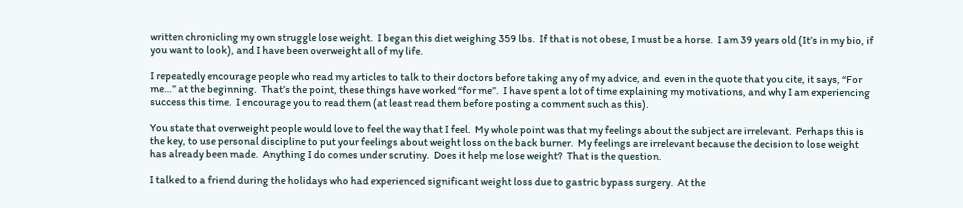written chronicling my own struggle lose weight.  I began this diet weighing 359 lbs.  If that is not obese, I must be a horse.  I am 39 years old (It’s in my bio, if you want to look), and I have been overweight all of my life.

I repeatedly encourage people who read my articles to talk to their doctors before taking any of my advice, and  even in the quote that you cite, it says, “For me…” at the beginning.  That’s the point, these things have worked “for me”.  I have spent a lot of time explaining my motivations, and why I am experiencing success this time.  I encourage you to read them (at least read them before posting a comment such as this).

You state that overweight people would love to feel the way that I feel.  My whole point was that my feelings about the subject are irrelevant.  Perhaps this is the key, to use personal discipline to put your feelings about weight loss on the back burner.  My feelings are irrelevant because the decision to lose weight has already been made.  Anything I do comes under scrutiny.  Does it help me lose weight?  That is the question.

I talked to a friend during the holidays who had experienced significant weight loss due to gastric bypass surgery.  At the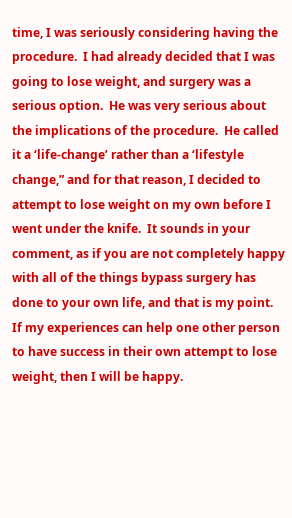time, I was seriously considering having the procedure.  I had already decided that I was going to lose weight, and surgery was a serious option.  He was very serious about the implications of the procedure.  He called it a ‘life-change’ rather than a ‘lifestyle change,” and for that reason, I decided to attempt to lose weight on my own before I went under the knife.  It sounds in your comment, as if you are not completely happy with all of the things bypass surgery has done to your own life, and that is my point.  If my experiences can help one other person to have success in their own attempt to lose weight, then I will be happy.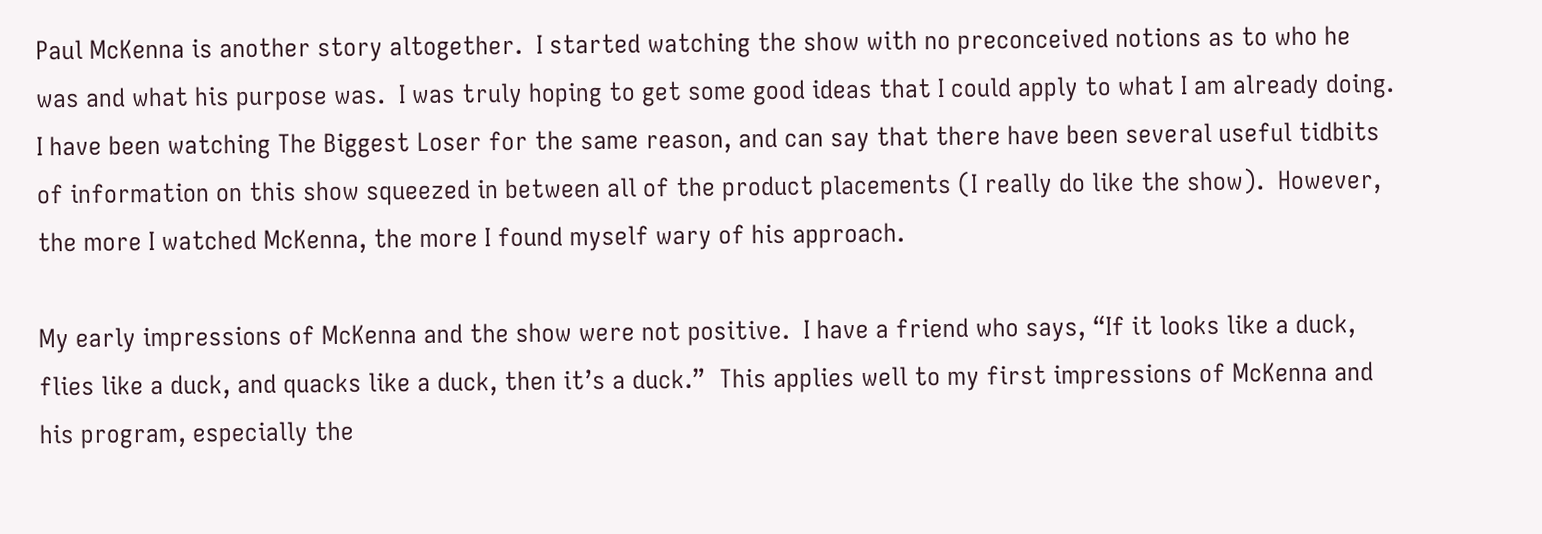Paul McKenna is another story altogether.  I started watching the show with no preconceived notions as to who he was and what his purpose was.  I was truly hoping to get some good ideas that I could apply to what I am already doing.  I have been watching The Biggest Loser for the same reason, and can say that there have been several useful tidbits of information on this show squeezed in between all of the product placements (I really do like the show).  However, the more I watched McKenna, the more I found myself wary of his approach.

My early impressions of McKenna and the show were not positive.  I have a friend who says, “If it looks like a duck, flies like a duck, and quacks like a duck, then it’s a duck.”  This applies well to my first impressions of McKenna and his program, especially the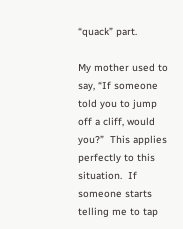“quack” part.

My mother used to say, “If someone told you to jump off a cliff, would you?”  This applies perfectly to this situation.  If someone starts telling me to tap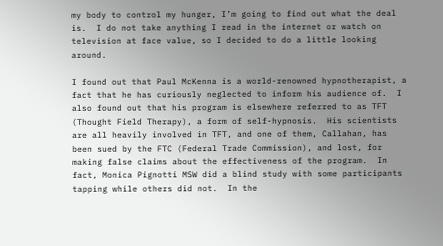my body to control my hunger, I’m going to find out what the deal is.  I do not take anything I read in the internet or watch on television at face value, so I decided to do a little looking around.

I found out that Paul McKenna is a world-renowned hypnotherapist, a fact that he has curiously neglected to inform his audience of.  I also found out that his program is elsewhere referred to as TFT (Thought Field Therapy), a form of self-hypnosis.  His scientists are all heavily involved in TFT, and one of them, Callahan, has been sued by the FTC (Federal Trade Commission), and lost, for making false claims about the effectiveness of the program.  In fact, Monica Pignotti MSW did a blind study with some participants tapping while others did not.  In the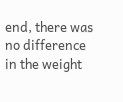end, there was no difference in the weight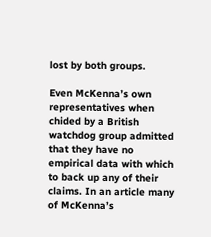lost by both groups.

Even McKenna’s own representatives when chided by a British watchdog group admitted that they have no empirical data with which to back up any of their claims. In an article many of McKenna’s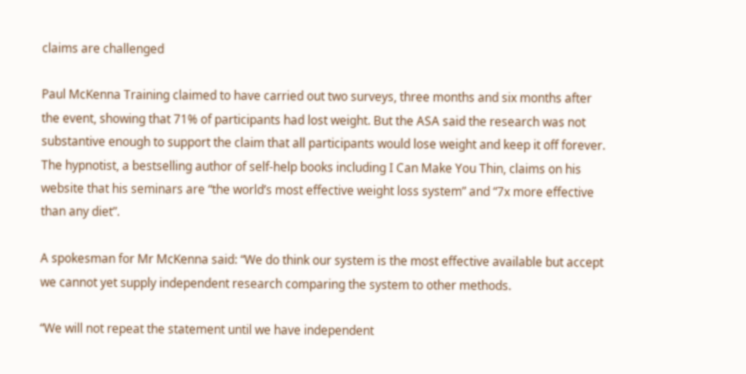claims are challenged

Paul McKenna Training claimed to have carried out two surveys, three months and six months after the event, showing that 71% of participants had lost weight. But the ASA said the research was not substantive enough to support the claim that all participants would lose weight and keep it off forever. The hypnotist, a bestselling author of self-help books including I Can Make You Thin, claims on his website that his seminars are “the world’s most effective weight loss system” and “7x more effective than any diet”.

A spokesman for Mr McKenna said: “We do think our system is the most effective available but accept we cannot yet supply independent research comparing the system to other methods.

“We will not repeat the statement until we have independent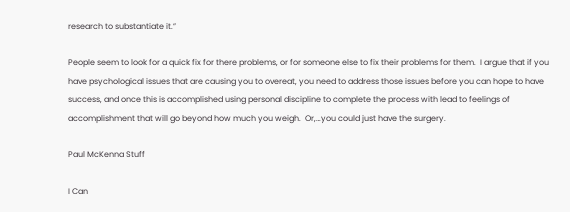research to substantiate it.”

People seem to look for a quick fix for there problems, or for someone else to fix their problems for them.  I argue that if you have psychological issues that are causing you to overeat, you need to address those issues before you can hope to have success, and once this is accomplished using personal discipline to complete the process with lead to feelings of accomplishment that will go beyond how much you weigh.  Or,…you could just have the surgery.

Paul McKenna Stuff

I Can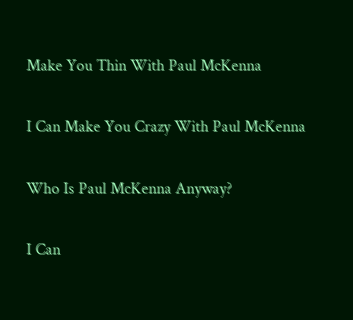Make You Thin With Paul McKenna

I Can Make You Crazy With Paul McKenna

Who Is Paul McKenna Anyway?

I Can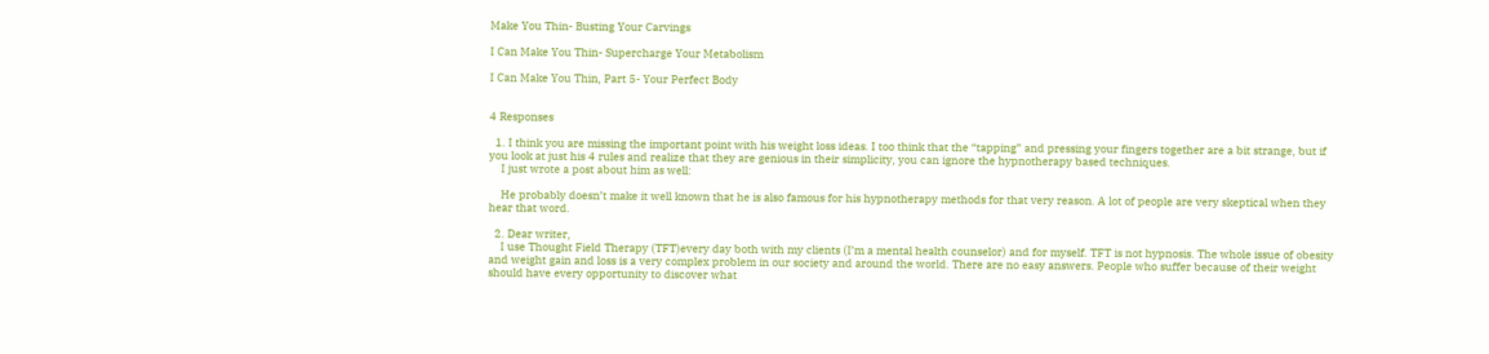Make You Thin- Busting Your Carvings

I Can Make You Thin- Supercharge Your Metabolism

I Can Make You Thin, Part 5- Your Perfect Body


4 Responses

  1. I think you are missing the important point with his weight loss ideas. I too think that the “tapping” and pressing your fingers together are a bit strange, but if you look at just his 4 rules and realize that they are genious in their simplicity, you can ignore the hypnotherapy based techniques.
    I just wrote a post about him as well:

    He probably doesn’t make it well known that he is also famous for his hypnotherapy methods for that very reason. A lot of people are very skeptical when they hear that word.

  2. Dear writer,
    I use Thought Field Therapy (TFT)every day both with my clients (I’m a mental health counselor) and for myself. TFT is not hypnosis. The whole issue of obesity and weight gain and loss is a very complex problem in our society and around the world. There are no easy answers. People who suffer because of their weight should have every opportunity to discover what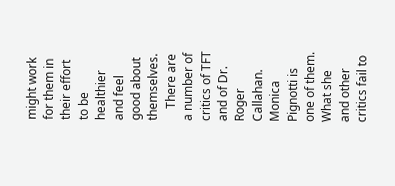might work for them in their effort to be healthier and feel good about themselves.
    There are a number of critics of TFT and of Dr. Roger Callahan. Monica Pignotti is one of them. What she and other critics fail to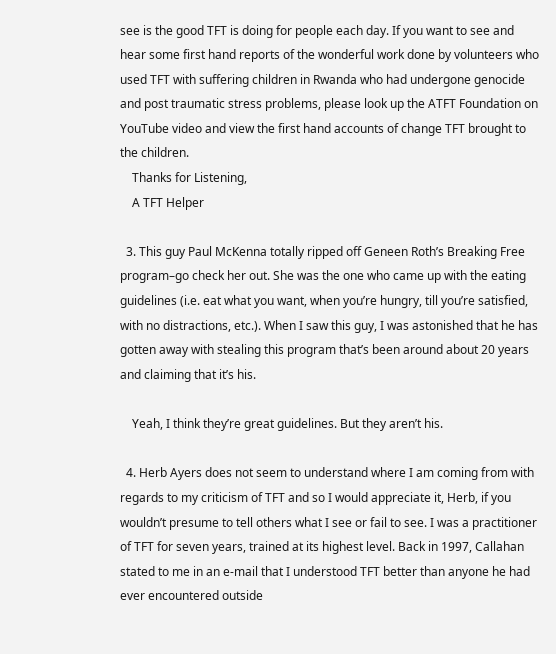see is the good TFT is doing for people each day. If you want to see and hear some first hand reports of the wonderful work done by volunteers who used TFT with suffering children in Rwanda who had undergone genocide and post traumatic stress problems, please look up the ATFT Foundation on YouTube video and view the first hand accounts of change TFT brought to the children.
    Thanks for Listening,
    A TFT Helper

  3. This guy Paul McKenna totally ripped off Geneen Roth’s Breaking Free program–go check her out. She was the one who came up with the eating guidelines (i.e. eat what you want, when you’re hungry, till you’re satisfied, with no distractions, etc.). When I saw this guy, I was astonished that he has gotten away with stealing this program that’s been around about 20 years and claiming that it’s his.

    Yeah, I think they’re great guidelines. But they aren’t his.

  4. Herb Ayers does not seem to understand where I am coming from with regards to my criticism of TFT and so I would appreciate it, Herb, if you wouldn’t presume to tell others what I see or fail to see. I was a practitioner of TFT for seven years, trained at its highest level. Back in 1997, Callahan stated to me in an e-mail that I understood TFT better than anyone he had ever encountered outside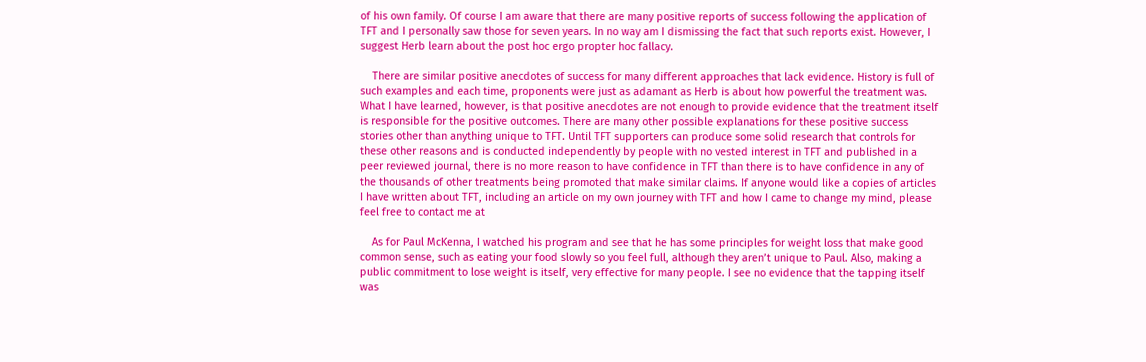of his own family. Of course I am aware that there are many positive reports of success following the application of TFT and I personally saw those for seven years. In no way am I dismissing the fact that such reports exist. However, I suggest Herb learn about the post hoc ergo propter hoc fallacy.

    There are similar positive anecdotes of success for many different approaches that lack evidence. History is full of such examples and each time, proponents were just as adamant as Herb is about how powerful the treatment was. What I have learned, however, is that positive anecdotes are not enough to provide evidence that the treatment itself is responsible for the positive outcomes. There are many other possible explanations for these positive success stories other than anything unique to TFT. Until TFT supporters can produce some solid research that controls for these other reasons and is conducted independently by people with no vested interest in TFT and published in a peer reviewed journal, there is no more reason to have confidence in TFT than there is to have confidence in any of the thousands of other treatments being promoted that make similar claims. If anyone would like a copies of articles I have written about TFT, including an article on my own journey with TFT and how I came to change my mind, please feel free to contact me at

    As for Paul McKenna, I watched his program and see that he has some principles for weight loss that make good common sense, such as eating your food slowly so you feel full, although they aren’t unique to Paul. Also, making a public commitment to lose weight is itself, very effective for many people. I see no evidence that the tapping itself was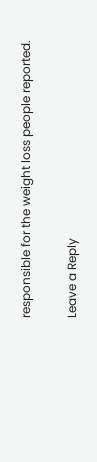responsible for the weight loss people reported.

Leave a Reply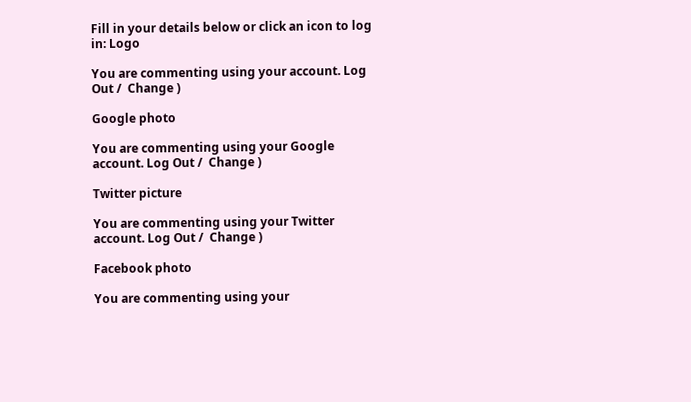Fill in your details below or click an icon to log in: Logo

You are commenting using your account. Log Out /  Change )

Google photo

You are commenting using your Google account. Log Out /  Change )

Twitter picture

You are commenting using your Twitter account. Log Out /  Change )

Facebook photo

You are commenting using your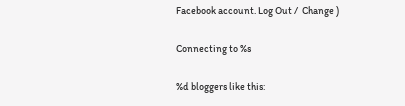Facebook account. Log Out /  Change )

Connecting to %s

%d bloggers like this: